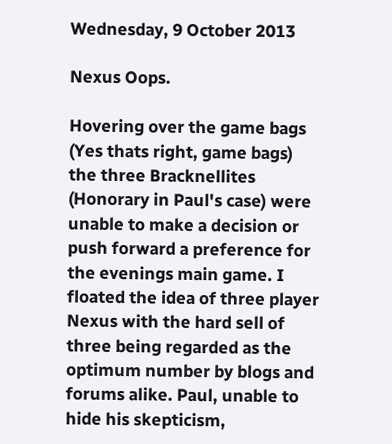Wednesday, 9 October 2013

Nexus Oops.

Hovering over the game bags (Yes thats right, game bags) the three Bracknellites (Honorary in Paul's case) were unable to make a decision or push forward a preference for the evenings main game. I floated the idea of three player Nexus with the hard sell of three being regarded as the optimum number by blogs and forums alike. Paul, unable to hide his skepticism,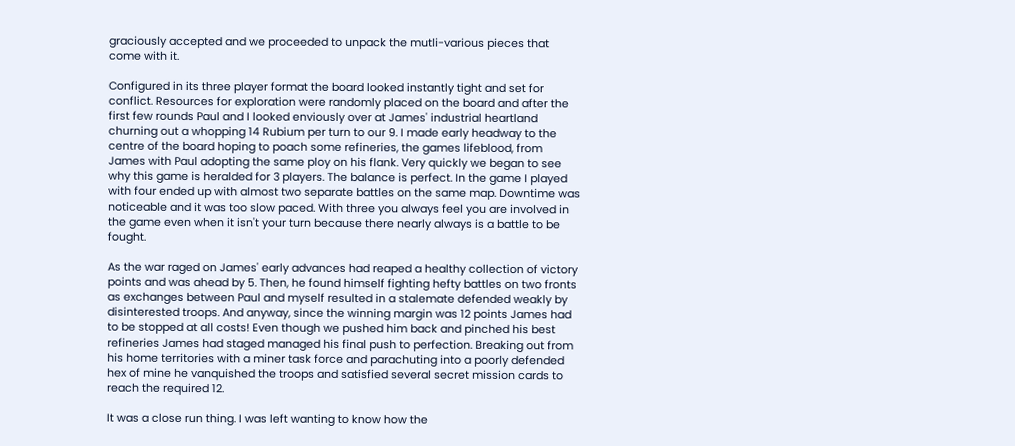graciously accepted and we proceeded to unpack the mutli-various pieces that come with it.

Configured in its three player format the board looked instantly tight and set for conflict. Resources for exploration were randomly placed on the board and after the first few rounds Paul and I looked enviously over at James' industrial heartland churning out a whopping 14 Rubium per turn to our 9. I made early headway to the centre of the board hoping to poach some refineries, the games lifeblood, from James with Paul adopting the same ploy on his flank. Very quickly we began to see why this game is heralded for 3 players. The balance is perfect. In the game I played with four ended up with almost two separate battles on the same map. Downtime was noticeable and it was too slow paced. With three you always feel you are involved in the game even when it isn't your turn because there nearly always is a battle to be fought.

As the war raged on James' early advances had reaped a healthy collection of victory points and was ahead by 5. Then, he found himself fighting hefty battles on two fronts as exchanges between Paul and myself resulted in a stalemate defended weakly by disinterested troops. And anyway, since the winning margin was 12 points James had to be stopped at all costs! Even though we pushed him back and pinched his best refineries James had staged managed his final push to perfection. Breaking out from his home territories with a miner task force and parachuting into a poorly defended hex of mine he vanquished the troops and satisfied several secret mission cards to reach the required 12.

It was a close run thing. I was left wanting to know how the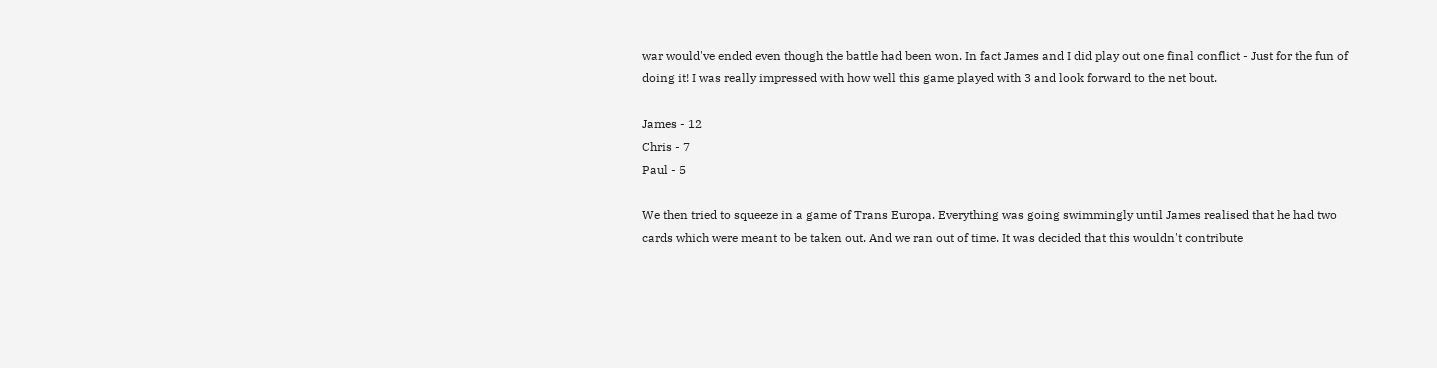war would've ended even though the battle had been won. In fact James and I did play out one final conflict - Just for the fun of doing it! I was really impressed with how well this game played with 3 and look forward to the net bout.

James - 12
Chris - 7
Paul - 5

We then tried to squeeze in a game of Trans Europa. Everything was going swimmingly until James realised that he had two cards which were meant to be taken out. And we ran out of time. It was decided that this wouldn't contribute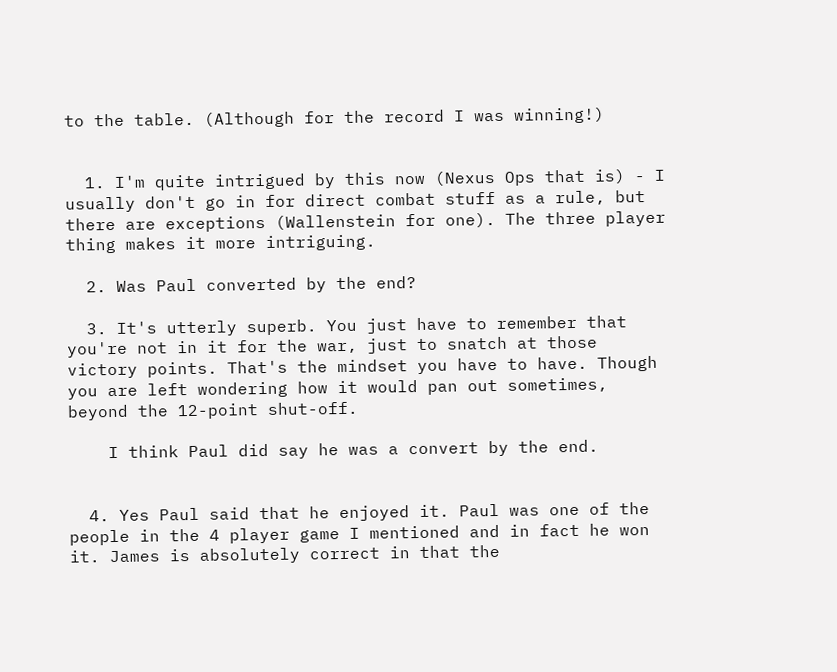to the table. (Although for the record I was winning!)


  1. I'm quite intrigued by this now (Nexus Ops that is) - I usually don't go in for direct combat stuff as a rule, but there are exceptions (Wallenstein for one). The three player thing makes it more intriguing.

  2. Was Paul converted by the end?

  3. It's utterly superb. You just have to remember that you're not in it for the war, just to snatch at those victory points. That's the mindset you have to have. Though you are left wondering how it would pan out sometimes, beyond the 12-point shut-off.

    I think Paul did say he was a convert by the end.


  4. Yes Paul said that he enjoyed it. Paul was one of the people in the 4 player game I mentioned and in fact he won it. James is absolutely correct in that the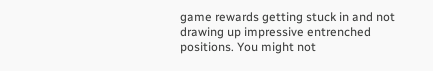game rewards getting stuck in and not drawing up impressive entrenched positions. You might not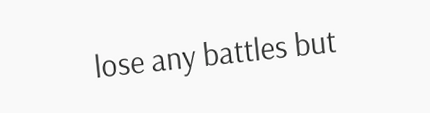lose any battles but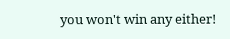you won't win any either!